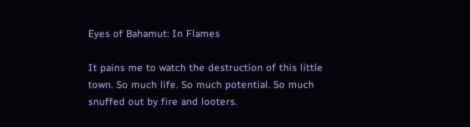Eyes of Bahamut: In Flames

It pains me to watch the destruction of this little town. So much life. So much potential. So much snuffed out by fire and looters.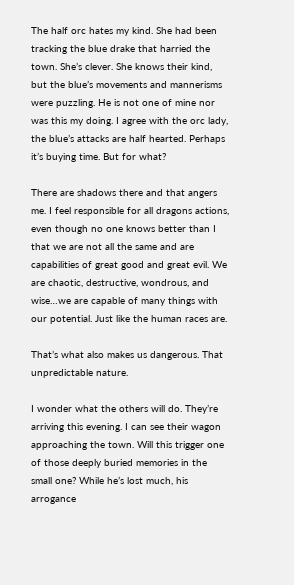The half orc hates my kind. She had been tracking the blue drake that harried the town. She’s clever. She knows their kind, but the blue’s movements and mannerisms were puzzling. He is not one of mine nor was this my doing. I agree with the orc lady, the blue’s attacks are half hearted. Perhaps it’s buying time. But for what?

There are shadows there and that angers me. I feel responsible for all dragons actions, even though no one knows better than I that we are not all the same and are capabilities of great good and great evil. We are chaotic, destructive, wondrous, and wise…we are capable of many things with our potential. Just like the human races are.

That’s what also makes us dangerous. That unpredictable nature.

I wonder what the others will do. They’re arriving this evening. I can see their wagon approaching the town. Will this trigger one of those deeply buried memories in the small one? While he’s lost much, his arrogance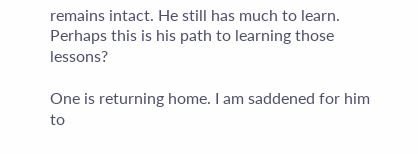remains intact. He still has much to learn. Perhaps this is his path to learning those lessons?

One is returning home. I am saddened for him to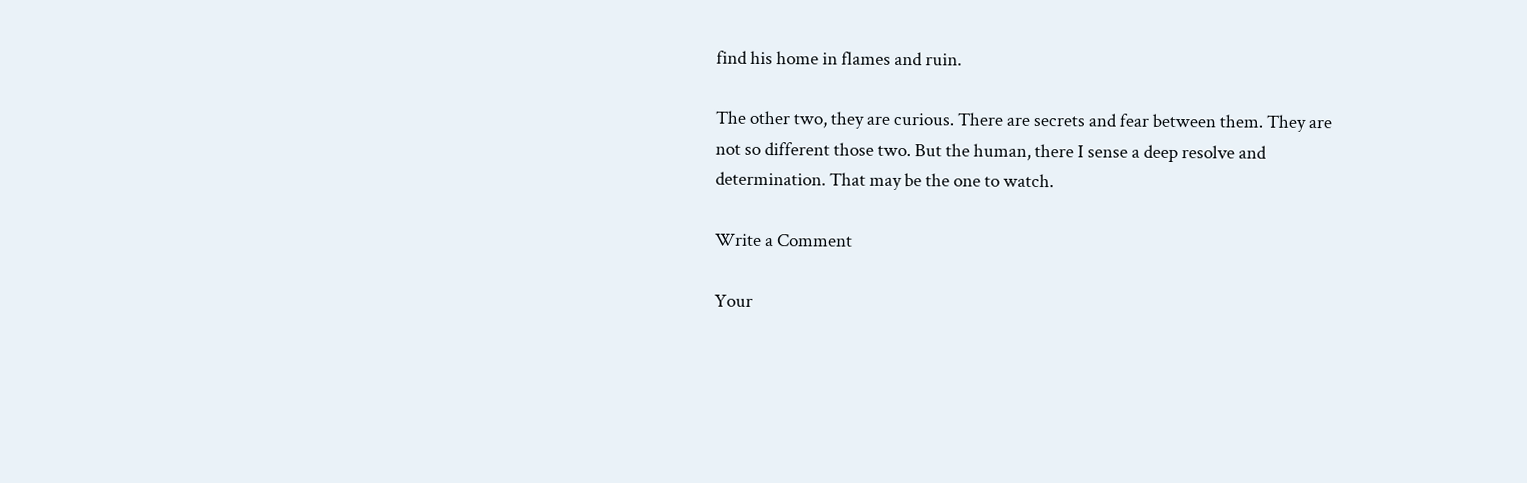find his home in flames and ruin.

The other two, they are curious. There are secrets and fear between them. They are not so different those two. But the human, there I sense a deep resolve and determination. That may be the one to watch.

Write a Comment

Your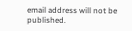email address will not be published.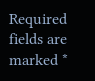Required fields are marked *